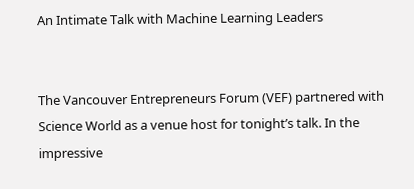An Intimate Talk with Machine Learning Leaders


The Vancouver Entrepreneurs Forum (VEF) partnered with Science World as a venue host for tonight’s talk. In the impressive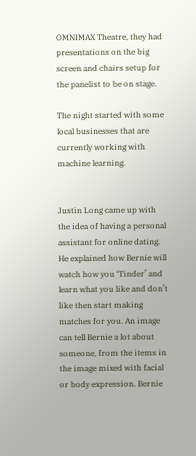OMNIMAX Theatre, they had presentations on the big screen and chairs setup for the panelist to be on stage.

The night started with some local businesses that are currently working with machine learning.


Justin Long came up with the idea of having a personal assistant for online dating. He explained how Bernie will watch how you ‘Tinder’ and learn what you like and don’t like then start making matches for you. An image can tell Bernie a lot about someone, from the items in the image mixed with facial or body expression. Bernie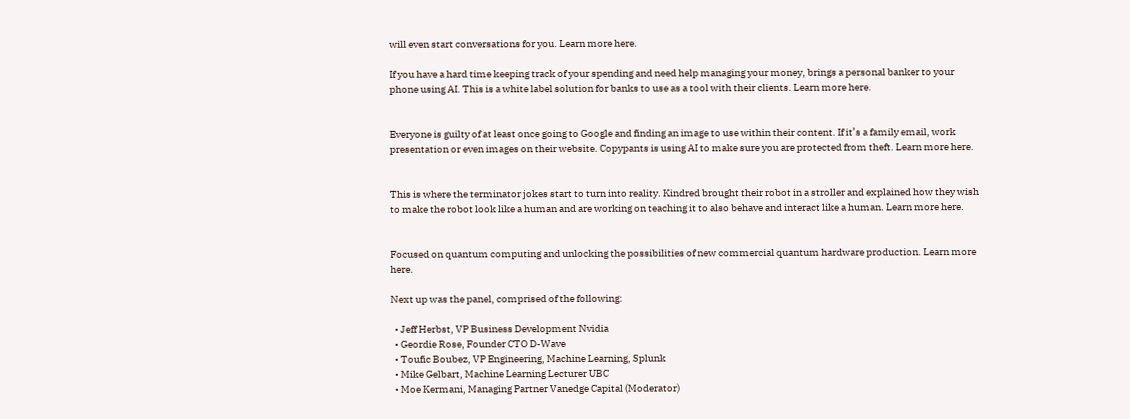will even start conversations for you. Learn more here.

If you have a hard time keeping track of your spending and need help managing your money, brings a personal banker to your phone using AI. This is a white label solution for banks to use as a tool with their clients. Learn more here.


Everyone is guilty of at least once going to Google and finding an image to use within their content. If it’s a family email, work presentation or even images on their website. Copypants is using AI to make sure you are protected from theft. Learn more here.


This is where the terminator jokes start to turn into reality. Kindred brought their robot in a stroller and explained how they wish to make the robot look like a human and are working on teaching it to also behave and interact like a human. Learn more here.


Focused on quantum computing and unlocking the possibilities of new commercial quantum hardware production. Learn more here.

Next up was the panel, comprised of the following:

  • Jeff Herbst, VP Business Development Nvidia
  • Geordie Rose, Founder CTO D-Wave
  • Toufic Boubez, VP Engineering, Machine Learning, Splunk
  • Mike Gelbart, Machine Learning Lecturer UBC
  • Moe Kermani, Managing Partner Vanedge Capital (Moderator)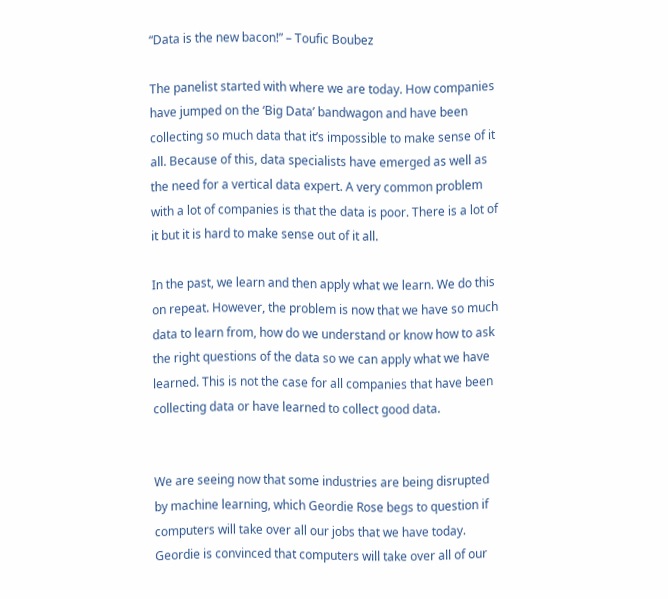“Data is the new bacon!” – Toufic Boubez

The panelist started with where we are today. How companies have jumped on the ‘Big Data’ bandwagon and have been collecting so much data that it’s impossible to make sense of it all. Because of this, data specialists have emerged as well as the need for a vertical data expert. A very common problem with a lot of companies is that the data is poor. There is a lot of it but it is hard to make sense out of it all.

In the past, we learn and then apply what we learn. We do this on repeat. However, the problem is now that we have so much data to learn from, how do we understand or know how to ask the right questions of the data so we can apply what we have learned. This is not the case for all companies that have been collecting data or have learned to collect good data.


We are seeing now that some industries are being disrupted by machine learning, which Geordie Rose begs to question if computers will take over all our jobs that we have today. Geordie is convinced that computers will take over all of our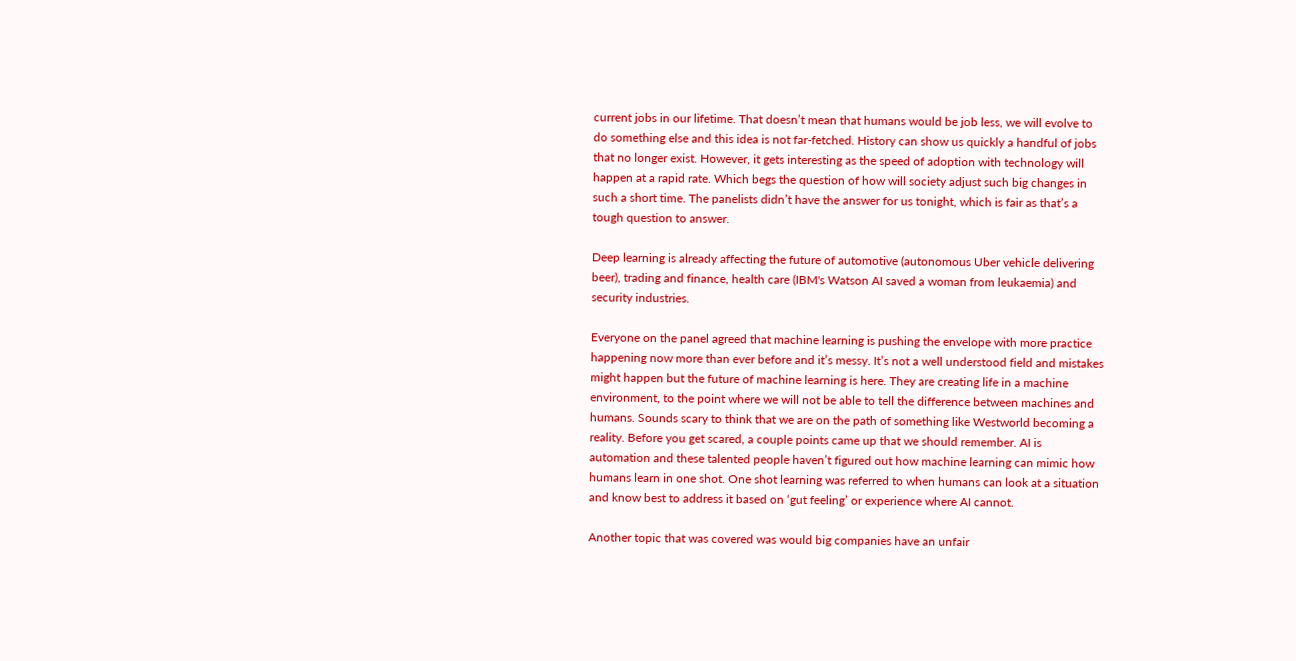current jobs in our lifetime. That doesn’t mean that humans would be job less, we will evolve to do something else and this idea is not far-fetched. History can show us quickly a handful of jobs that no longer exist. However, it gets interesting as the speed of adoption with technology will happen at a rapid rate. Which begs the question of how will society adjust such big changes in such a short time. The panelists didn’t have the answer for us tonight, which is fair as that’s a tough question to answer.

Deep learning is already affecting the future of automotive (autonomous Uber vehicle delivering beer), trading and finance, health care (IBM's Watson AI saved a woman from leukaemia) and security industries.

Everyone on the panel agreed that machine learning is pushing the envelope with more practice happening now more than ever before and it’s messy. It’s not a well understood field and mistakes might happen but the future of machine learning is here. They are creating life in a machine environment, to the point where we will not be able to tell the difference between machines and humans. Sounds scary to think that we are on the path of something like Westworld becoming a reality. Before you get scared, a couple points came up that we should remember. AI is automation and these talented people haven’t figured out how machine learning can mimic how humans learn in one shot. One shot learning was referred to when humans can look at a situation and know best to address it based on ‘gut feeling’ or experience where AI cannot.

Another topic that was covered was would big companies have an unfair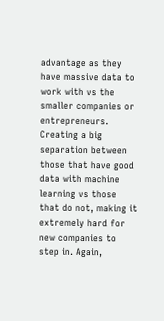advantage as they have massive data to work with vs the smaller companies or entrepreneurs. Creating a big separation between those that have good data with machine learning vs those that do not, making it extremely hard for new companies to step in. Again,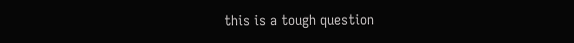this is a tough question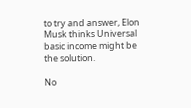to try and answer, Elon Musk thinks Universal basic income might be the solution.

No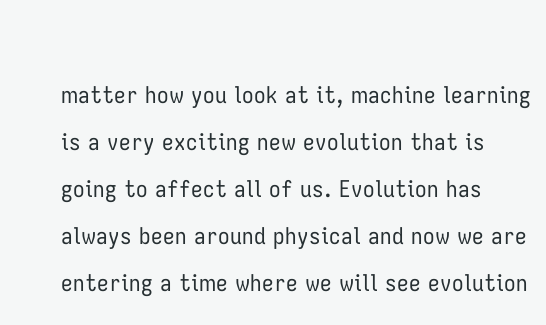matter how you look at it, machine learning is a very exciting new evolution that is going to affect all of us. Evolution has always been around physical and now we are entering a time where we will see evolution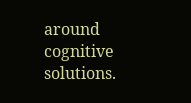around cognitive solutions.